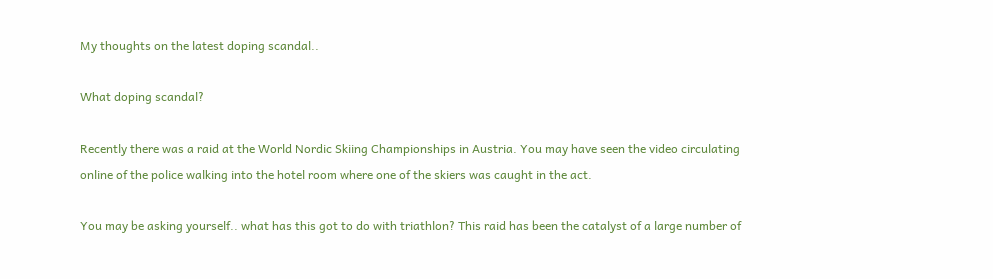My thoughts on the latest doping scandal..

What doping scandal?

Recently there was a raid at the World Nordic Skiing Championships in Austria. You may have seen the video circulating online of the police walking into the hotel room where one of the skiers was caught in the act.

You may be asking yourself.. what has this got to do with triathlon? This raid has been the catalyst of a large number of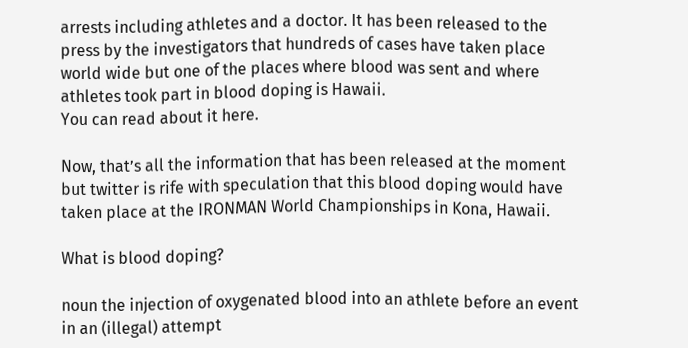arrests including athletes and a doctor. It has been released to the press by the investigators that hundreds of cases have taken place world wide but one of the places where blood was sent and where athletes took part in blood doping is Hawaii.
You can read about it here.

Now, that’s all the information that has been released at the moment but twitter is rife with speculation that this blood doping would have taken place at the IRONMAN World Championships in Kona, Hawaii.

What is blood doping?

noun the injection of oxygenated blood into an athlete before an event in an (illegal) attempt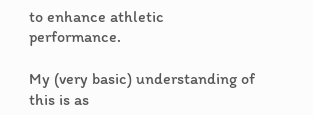to enhance athletic performance.

My (very basic) understanding of this is as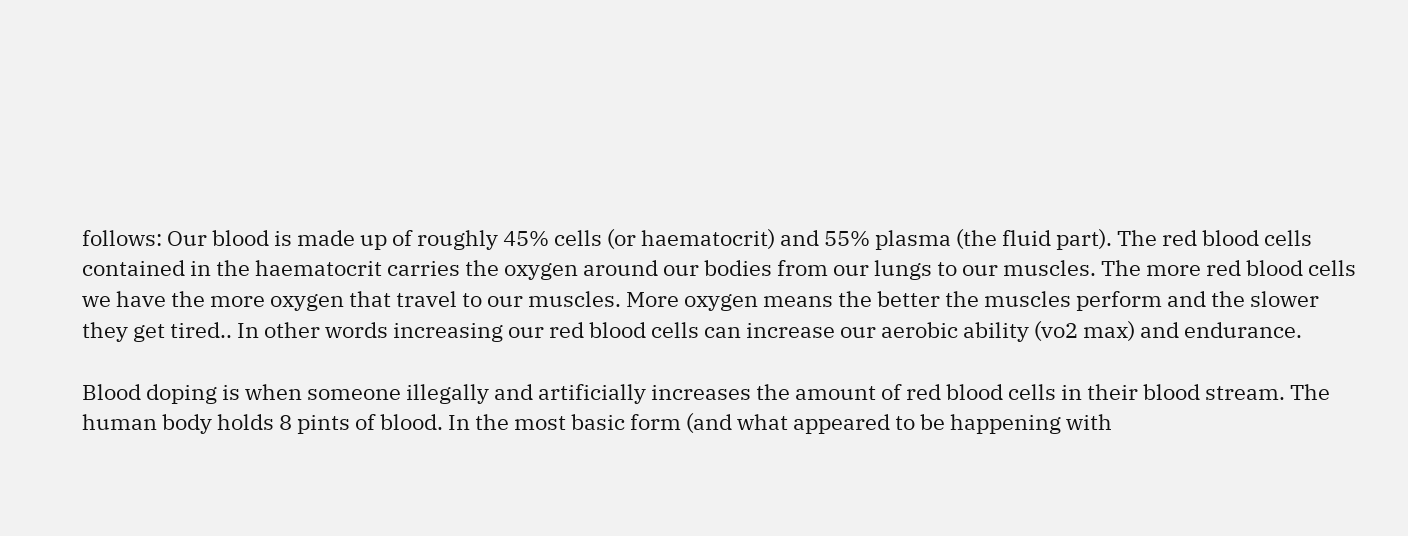follows: Our blood is made up of roughly 45% cells (or haematocrit) and 55% plasma (the fluid part). The red blood cells contained in the haematocrit carries the oxygen around our bodies from our lungs to our muscles. The more red blood cells we have the more oxygen that travel to our muscles. More oxygen means the better the muscles perform and the slower they get tired.. In other words increasing our red blood cells can increase our aerobic ability (vo2 max) and endurance.

Blood doping is when someone illegally and artificially increases the amount of red blood cells in their blood stream. The human body holds 8 pints of blood. In the most basic form (and what appeared to be happening with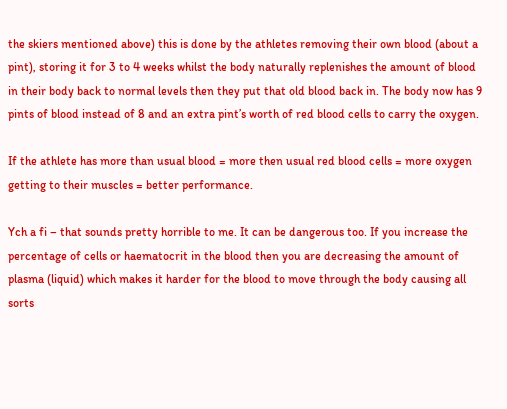the skiers mentioned above) this is done by the athletes removing their own blood (about a pint), storing it for 3 to 4 weeks whilst the body naturally replenishes the amount of blood in their body back to normal levels then they put that old blood back in. The body now has 9 pints of blood instead of 8 and an extra pint’s worth of red blood cells to carry the oxygen.

If the athlete has more than usual blood = more then usual red blood cells = more oxygen getting to their muscles = better performance.

Ych a fi – that sounds pretty horrible to me. It can be dangerous too. If you increase the percentage of cells or haematocrit in the blood then you are decreasing the amount of plasma (liquid) which makes it harder for the blood to move through the body causing all sorts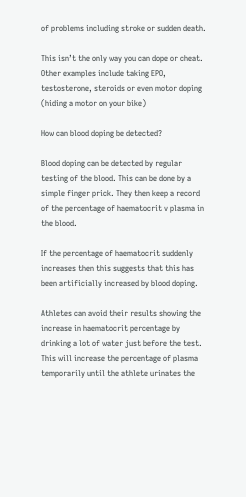of problems including stroke or sudden death.

This isn’t the only way you can dope or cheat. Other examples include taking EPO, testosterone, steroids or even motor doping (hiding a motor on your bike)

How can blood doping be detected?

Blood doping can be detected by regular testing of the blood. This can be done by a simple finger prick. They then keep a record of the percentage of haematocrit v plasma in the blood.

If the percentage of haematocrit suddenly increases then this suggests that this has been artificially increased by blood doping.

Athletes can avoid their results showing the increase in haematocrit percentage by drinking a lot of water just before the test. This will increase the percentage of plasma temporarily until the athlete urinates the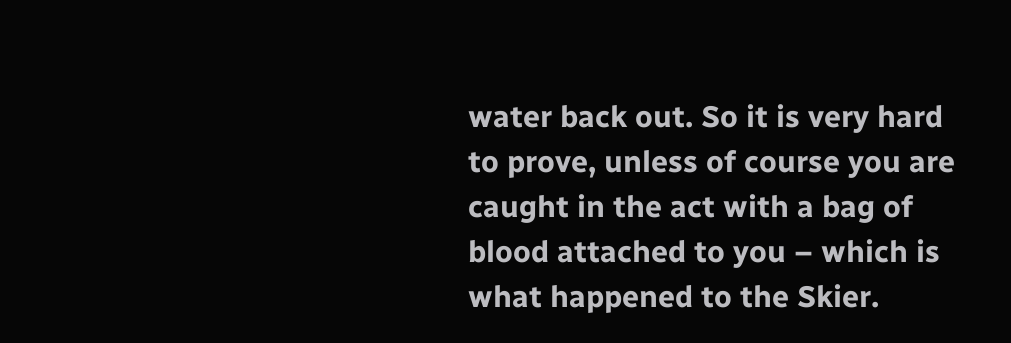water back out. So it is very hard to prove, unless of course you are caught in the act with a bag of blood attached to you – which is what happened to the Skier.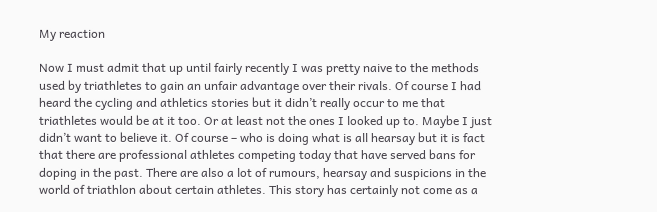My reaction

Now I must admit that up until fairly recently I was pretty naive to the methods used by triathletes to gain an unfair advantage over their rivals. Of course I had heard the cycling and athletics stories but it didn’t really occur to me that triathletes would be at it too. Or at least not the ones I looked up to. Maybe I just didn’t want to believe it. Of course – who is doing what is all hearsay but it is fact that there are professional athletes competing today that have served bans for doping in the past. There are also a lot of rumours, hearsay and suspicions in the world of triathlon about certain athletes. This story has certainly not come as a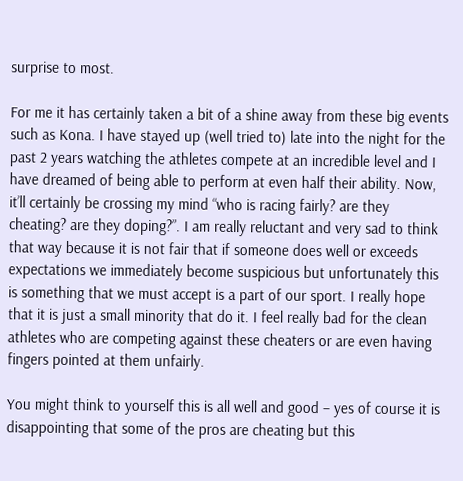surprise to most.

For me it has certainly taken a bit of a shine away from these big events such as Kona. I have stayed up (well tried to) late into the night for the past 2 years watching the athletes compete at an incredible level and I have dreamed of being able to perform at even half their ability. Now, it’ll certainly be crossing my mind “who is racing fairly? are they cheating? are they doping?”. I am really reluctant and very sad to think that way because it is not fair that if someone does well or exceeds expectations we immediately become suspicious but unfortunately this is something that we must accept is a part of our sport. I really hope that it is just a small minority that do it. I feel really bad for the clean athletes who are competing against these cheaters or are even having fingers pointed at them unfairly.

You might think to yourself this is all well and good – yes of course it is disappointing that some of the pros are cheating but this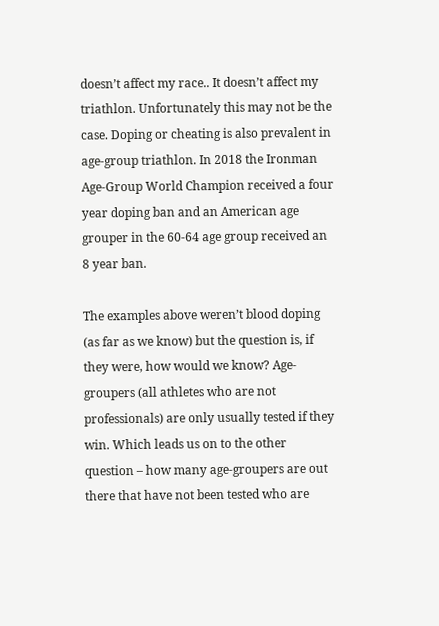doesn’t affect my race.. It doesn’t affect my triathlon. Unfortunately this may not be the case. Doping or cheating is also prevalent in age-group triathlon. In 2018 the Ironman Age-Group World Champion received a four year doping ban and an American age grouper in the 60-64 age group received an 8 year ban.

The examples above weren’t blood doping (as far as we know) but the question is, if they were, how would we know? Age-groupers (all athletes who are not professionals) are only usually tested if they win. Which leads us on to the other question – how many age-groupers are out there that have not been tested who are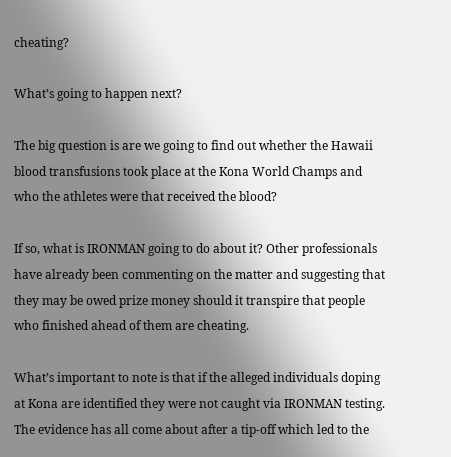cheating?

What’s going to happen next?

The big question is are we going to find out whether the Hawaii blood transfusions took place at the Kona World Champs and who the athletes were that received the blood?

If so, what is IRONMAN going to do about it? Other professionals have already been commenting on the matter and suggesting that they may be owed prize money should it transpire that people who finished ahead of them are cheating.

What’s important to note is that if the alleged individuals doping at Kona are identified they were not caught via IRONMAN testing. The evidence has all come about after a tip-off which led to the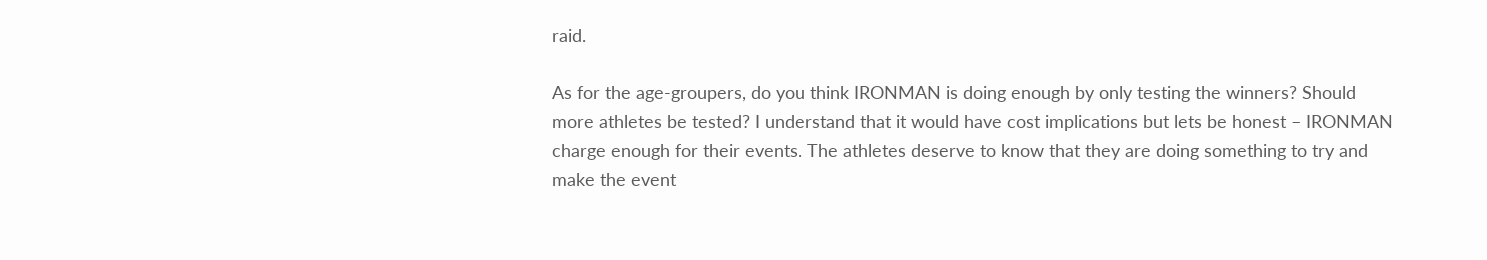raid.

As for the age-groupers, do you think IRONMAN is doing enough by only testing the winners? Should more athletes be tested? I understand that it would have cost implications but lets be honest – IRONMAN charge enough for their events. The athletes deserve to know that they are doing something to try and make the event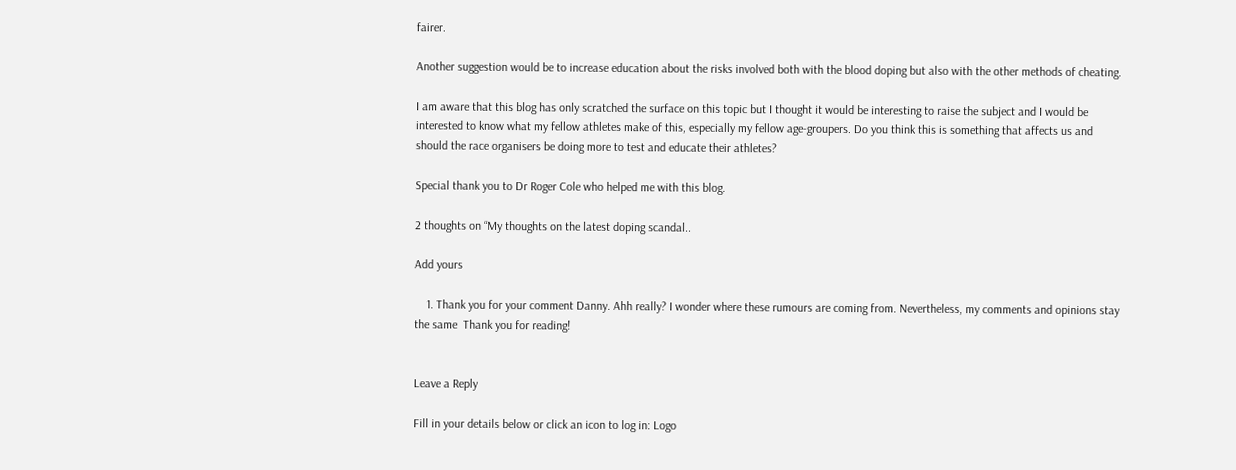fairer.

Another suggestion would be to increase education about the risks involved both with the blood doping but also with the other methods of cheating.

I am aware that this blog has only scratched the surface on this topic but I thought it would be interesting to raise the subject and I would be interested to know what my fellow athletes make of this, especially my fellow age-groupers. Do you think this is something that affects us and should the race organisers be doing more to test and educate their athletes?

Special thank you to Dr Roger Cole who helped me with this blog.

2 thoughts on “My thoughts on the latest doping scandal..

Add yours

    1. Thank you for your comment Danny. Ahh really? I wonder where these rumours are coming from. Nevertheless, my comments and opinions stay the same  Thank you for reading!


Leave a Reply

Fill in your details below or click an icon to log in: Logo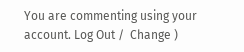You are commenting using your account. Log Out /  Change )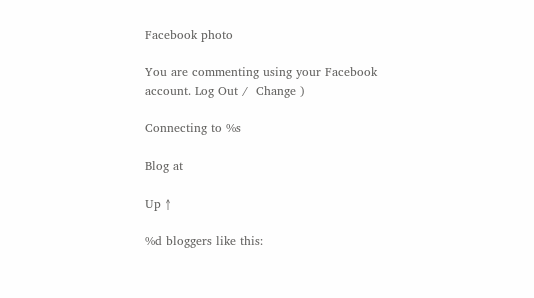Facebook photo

You are commenting using your Facebook account. Log Out /  Change )

Connecting to %s

Blog at

Up ↑

%d bloggers like this: